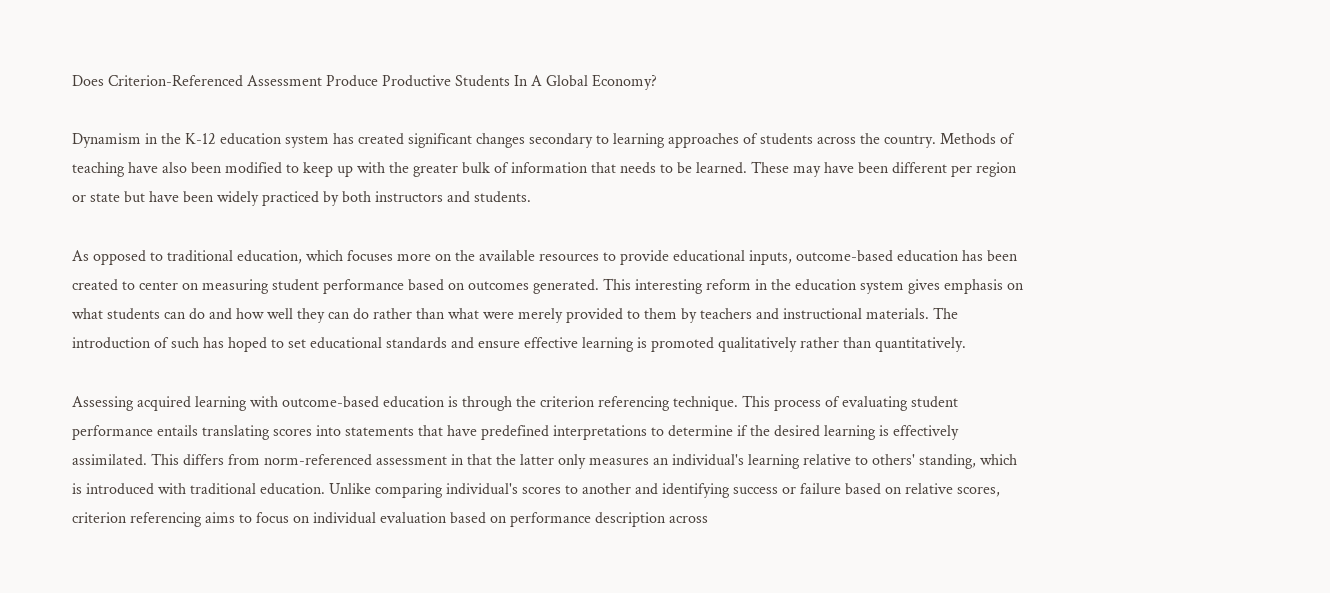Does Criterion-Referenced Assessment Produce Productive Students In A Global Economy?

Dynamism in the K-12 education system has created significant changes secondary to learning approaches of students across the country. Methods of teaching have also been modified to keep up with the greater bulk of information that needs to be learned. These may have been different per region or state but have been widely practiced by both instructors and students.

As opposed to traditional education, which focuses more on the available resources to provide educational inputs, outcome-based education has been created to center on measuring student performance based on outcomes generated. This interesting reform in the education system gives emphasis on what students can do and how well they can do rather than what were merely provided to them by teachers and instructional materials. The introduction of such has hoped to set educational standards and ensure effective learning is promoted qualitatively rather than quantitatively.

Assessing acquired learning with outcome-based education is through the criterion referencing technique. This process of evaluating student performance entails translating scores into statements that have predefined interpretations to determine if the desired learning is effectively assimilated. This differs from norm-referenced assessment in that the latter only measures an individual's learning relative to others' standing, which is introduced with traditional education. Unlike comparing individual's scores to another and identifying success or failure based on relative scores, criterion referencing aims to focus on individual evaluation based on performance description across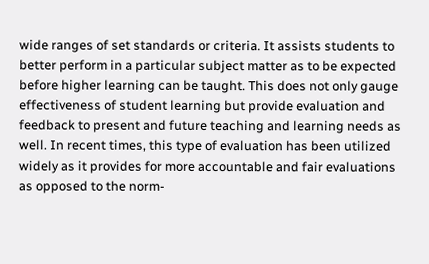wide ranges of set standards or criteria. It assists students to better perform in a particular subject matter as to be expected before higher learning can be taught. This does not only gauge effectiveness of student learning but provide evaluation and feedback to present and future teaching and learning needs as well. In recent times, this type of evaluation has been utilized widely as it provides for more accountable and fair evaluations as opposed to the norm-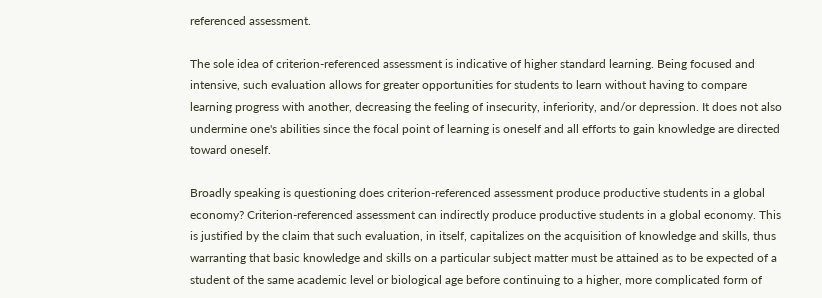referenced assessment.

The sole idea of criterion-referenced assessment is indicative of higher standard learning. Being focused and intensive, such evaluation allows for greater opportunities for students to learn without having to compare learning progress with another, decreasing the feeling of insecurity, inferiority, and/or depression. It does not also undermine one's abilities since the focal point of learning is oneself and all efforts to gain knowledge are directed toward oneself.

Broadly speaking is questioning does criterion-referenced assessment produce productive students in a global economy? Criterion-referenced assessment can indirectly produce productive students in a global economy. This is justified by the claim that such evaluation, in itself, capitalizes on the acquisition of knowledge and skills, thus warranting that basic knowledge and skills on a particular subject matter must be attained as to be expected of a student of the same academic level or biological age before continuing to a higher, more complicated form of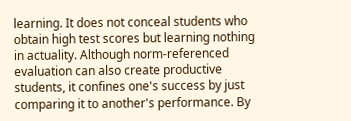learning. It does not conceal students who obtain high test scores but learning nothing in actuality. Although norm-referenced evaluation can also create productive students, it confines one's success by just comparing it to another's performance. By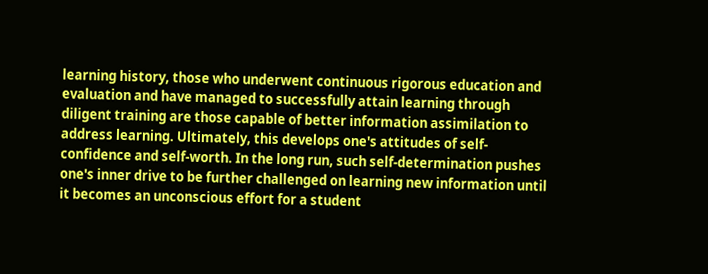learning history, those who underwent continuous rigorous education and evaluation and have managed to successfully attain learning through diligent training are those capable of better information assimilation to address learning. Ultimately, this develops one's attitudes of self-confidence and self-worth. In the long run, such self-determination pushes one's inner drive to be further challenged on learning new information until it becomes an unconscious effort for a student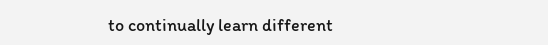to continually learn different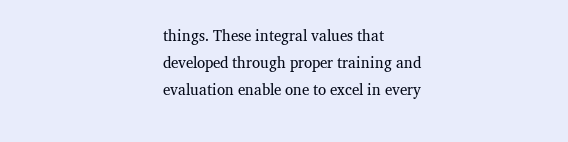things. These integral values that developed through proper training and evaluation enable one to excel in every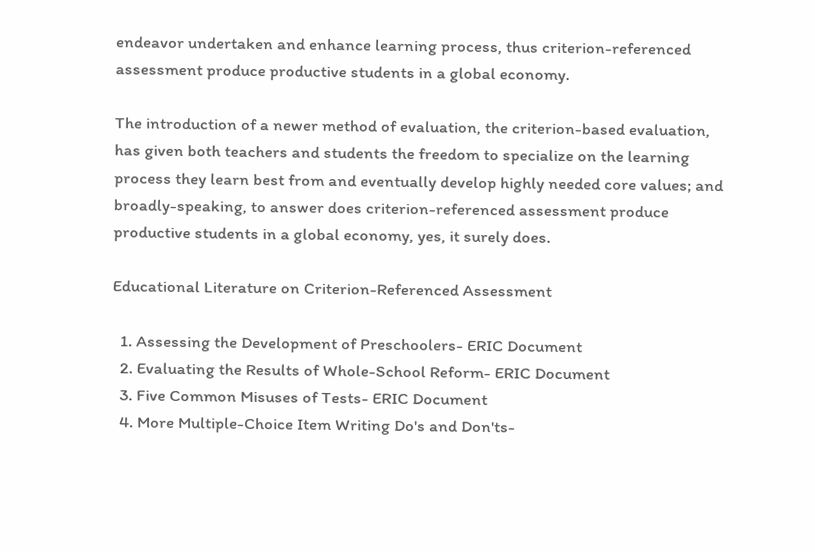endeavor undertaken and enhance learning process, thus criterion-referenced assessment produce productive students in a global economy.

The introduction of a newer method of evaluation, the criterion-based evaluation, has given both teachers and students the freedom to specialize on the learning process they learn best from and eventually develop highly needed core values; and broadly-speaking, to answer does criterion-referenced assessment produce productive students in a global economy, yes, it surely does.

Educational Literature on Criterion-Referenced Assessment

  1. Assessing the Development of Preschoolers- ERIC Document
  2. Evaluating the Results of Whole-School Reform- ERIC Document
  3. Five Common Misuses of Tests- ERIC Document
  4. More Multiple-Choice Item Writing Do's and Don'ts-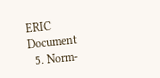ERIC Document
  5. Norm-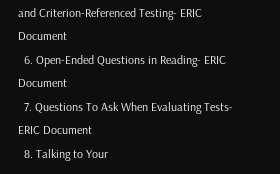and Criterion-Referenced Testing- ERIC Document
  6. Open-Ended Questions in Reading- ERIC Document
  7. Questions To Ask When Evaluating Tests- ERIC Document
  8. Talking to Your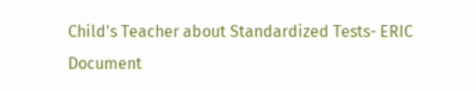Child's Teacher about Standardized Tests- ERIC Document